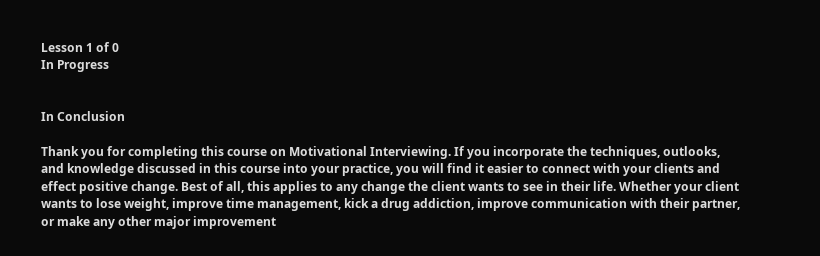Lesson 1 of 0
In Progress


In Conclusion

Thank you for completing this course on Motivational Interviewing. If you incorporate the techniques, outlooks, and knowledge discussed in this course into your practice, you will find it easier to connect with your clients and effect positive change. Best of all, this applies to any change the client wants to see in their life. Whether your client wants to lose weight, improve time management, kick a drug addiction, improve communication with their partner, or make any other major improvement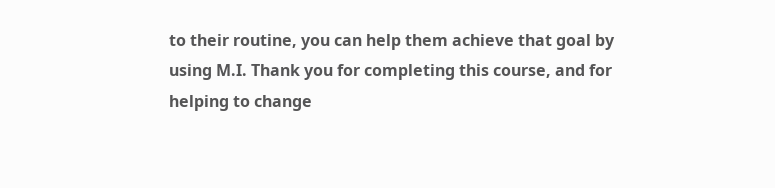to their routine, you can help them achieve that goal by using M.I. Thank you for completing this course, and for helping to change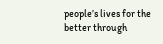people’s lives for the better through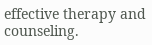effective therapy and counseling.